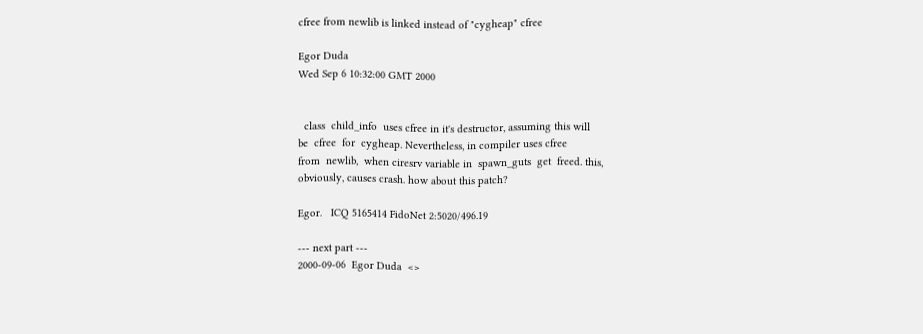cfree from newlib is linked instead of "cygheap" cfree

Egor Duda
Wed Sep 6 10:32:00 GMT 2000


  class  child_info  uses cfree in it's destructor, assuming this will
be  cfree  for  cygheap. Nevertheless, in compiler uses cfree
from  newlib,  when ciresrv variable in  spawn_guts  get  freed. this,
obviously, causes crash. how about this patch?

Egor.   ICQ 5165414 FidoNet 2:5020/496.19

--- next part ---
2000-09-06  Egor Duda  <>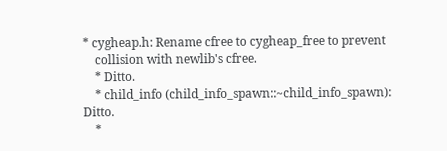* cygheap.h: Rename cfree to cygheap_free to prevent
    collision with newlib's cfree.
    * Ditto.
    * child_info (child_info_spawn::~child_info_spawn): Ditto.
    *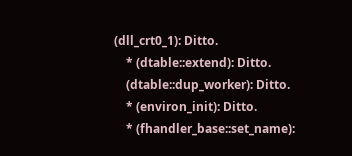(dll_crt0_1): Ditto.
    * (dtable::extend): Ditto.
    (dtable::dup_worker): Ditto.
    * (environ_init): Ditto.
    * (fhandler_base::set_name):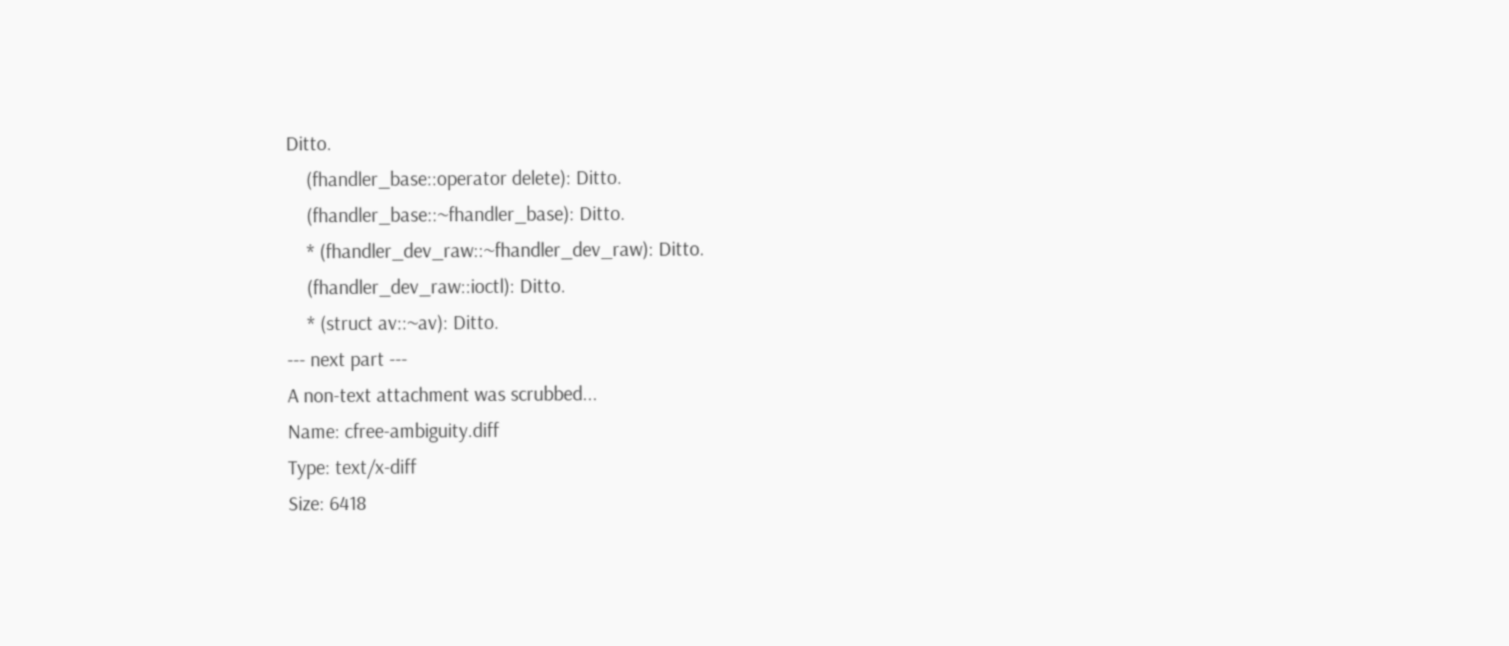Ditto.
    (fhandler_base::operator delete): Ditto.
    (fhandler_base::~fhandler_base): Ditto.
    * (fhandler_dev_raw::~fhandler_dev_raw): Ditto.
    (fhandler_dev_raw::ioctl): Ditto.
    * (struct av::~av): Ditto.
--- next part ---
A non-text attachment was scrubbed...
Name: cfree-ambiguity.diff
Type: text/x-diff
Size: 6418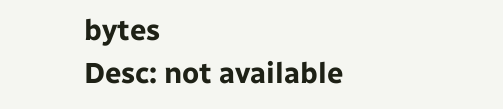bytes
Desc: not available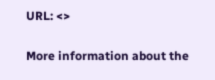URL: <>

More information about the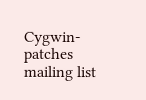Cygwin-patches mailing list